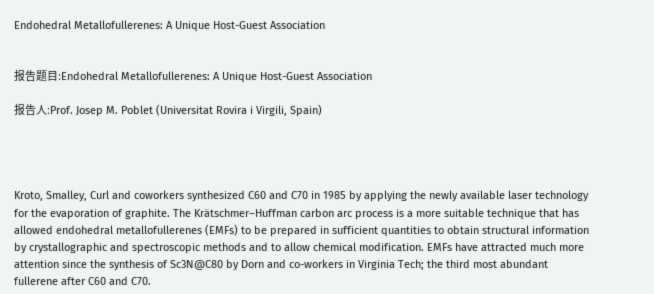Endohedral Metallofullerenes: A Unique Host-Guest Association


报告题目:Endohedral Metallofullerenes: A Unique Host-Guest Association

报告人:Prof. Josep M. Poblet (Universitat Rovira i Virgili, Spain)




Kroto, Smalley, Curl and coworkers synthesized C60 and C70 in 1985 by applying the newly available laser technology for the evaporation of graphite. The Krätschmer–Huffman carbon arc process is a more suitable technique that has allowed endohedral metallofullerenes (EMFs) to be prepared in sufficient quantities to obtain structural information by crystallographic and spectroscopic methods and to allow chemical modification. EMFs have attracted much more attention since the synthesis of Sc3N@C80 by Dorn and co-workers in Virginia Tech; the third most abundant fullerene after C60 and C70.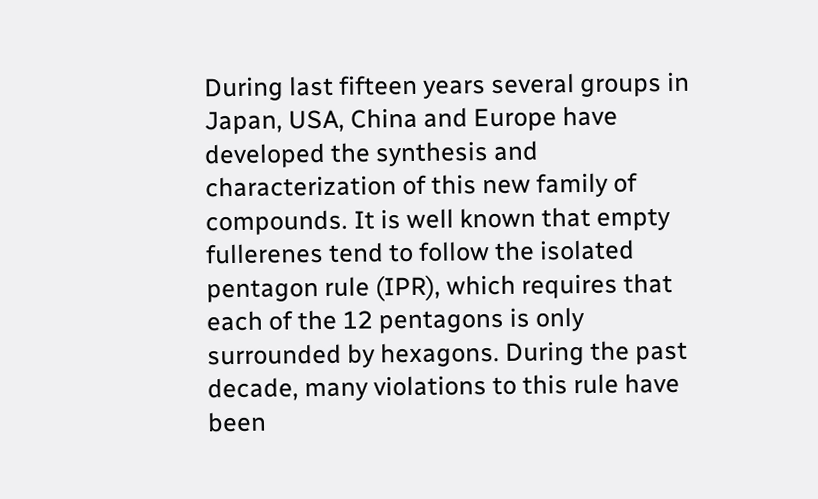During last fifteen years several groups in Japan, USA, China and Europe have developed the synthesis and characterization of this new family of compounds. It is well known that empty fullerenes tend to follow the isolated pentagon rule (IPR), which requires that each of the 12 pentagons is only surrounded by hexagons. During the past decade, many violations to this rule have been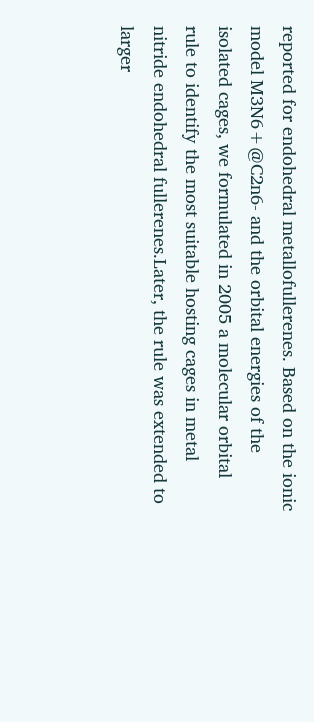reported for endohedral metallofullerenes. Based on the ionic model M3N6+@C2n6- and the orbital energies of the isolated cages, we formulated in 2005 a molecular orbital rule to identify the most suitable hosting cages in metal nitride endohedral fullerenes.Later, the rule was extended to larger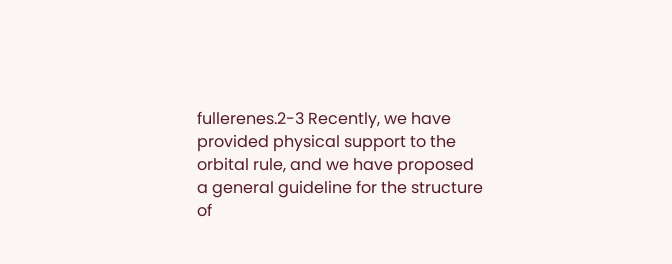fullerenes.2-3 Recently, we have provided physical support to the orbital rule, and we have proposed a general guideline for the structure of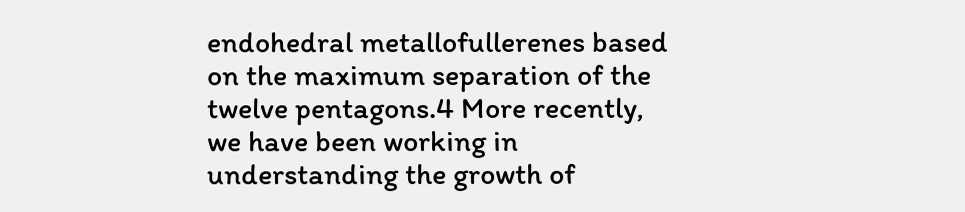endohedral metallofullerenes based on the maximum separation of the twelve pentagons.4 More recently, we have been working in understanding the growth of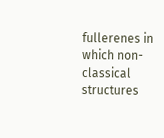fullerenes in which non-classical structures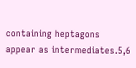containing heptagons appear as intermediates.5,6